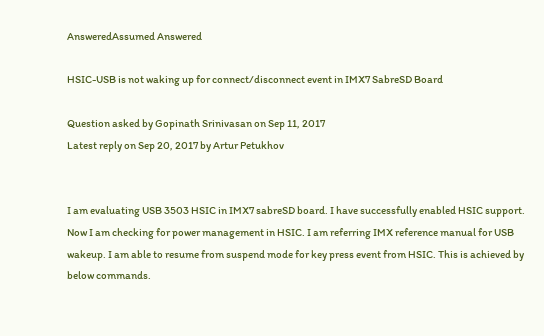AnsweredAssumed Answered

HSIC-USB is not waking up for connect/disconnect event in IMX7 SabreSD Board

Question asked by Gopinath Srinivasan on Sep 11, 2017
Latest reply on Sep 20, 2017 by Artur Petukhov


I am evaluating USB 3503 HSIC in IMX7 sabreSD board. I have successfully enabled HSIC support. Now I am checking for power management in HSIC. I am referring IMX reference manual for USB wakeup. I am able to resume from suspend mode for key press event from HSIC. This is achieved by below commands.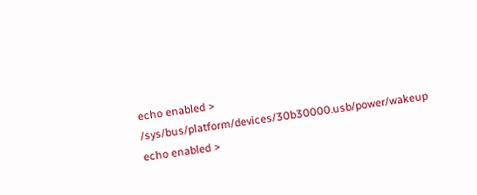echo enabled > /sys/bus/platform/devices/30b30000.usb/power/wakeup
echo enabled >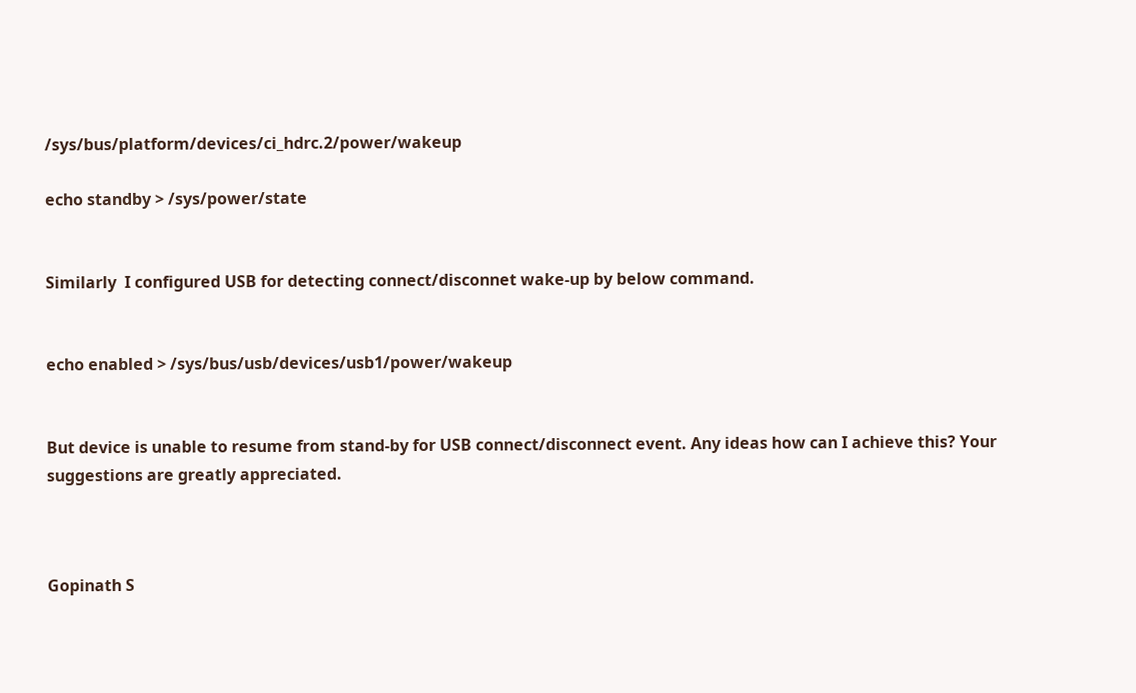/sys/bus/platform/devices/ci_hdrc.2/power/wakeup

echo standby > /sys/power/state


Similarly  I configured USB for detecting connect/disconnet wake-up by below command.


echo enabled > /sys/bus/usb/devices/usb1/power/wakeup


But device is unable to resume from stand-by for USB connect/disconnect event. Any ideas how can I achieve this? Your suggestions are greatly appreciated.



Gopinath S